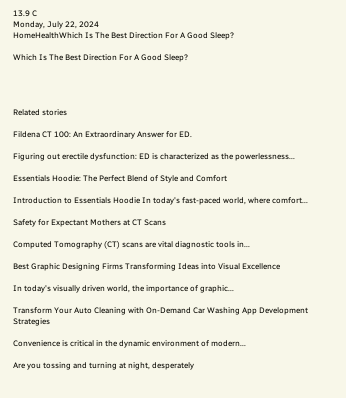13.9 C
Monday, July 22, 2024
HomeHealthWhich Is The Best Direction For A Good Sleep?

Which Is The Best Direction For A Good Sleep?




Related stories

Fildena CT 100: An Extraordinary Answer for ED.

Figuring out erectile dysfunction: ED is characterized as the powerlessness...

Essentials Hoodie: The Perfect Blend of Style and Comfort

Introduction to Essentials Hoodie In today's fast-paced world, where comfort...

Safety for Expectant Mothers at CT Scans

Computed Tomography (CT) scans are vital diagnostic tools in...

Best Graphic Designing Firms Transforming Ideas into Visual Excellence

In today's visually driven world, the importance of graphic...

Transform Your Auto Cleaning with On-Demand Car Washing App Development Strategies

Convenience is critical in the dynamic environment of modern...

Are you tossing and turning at night, desperately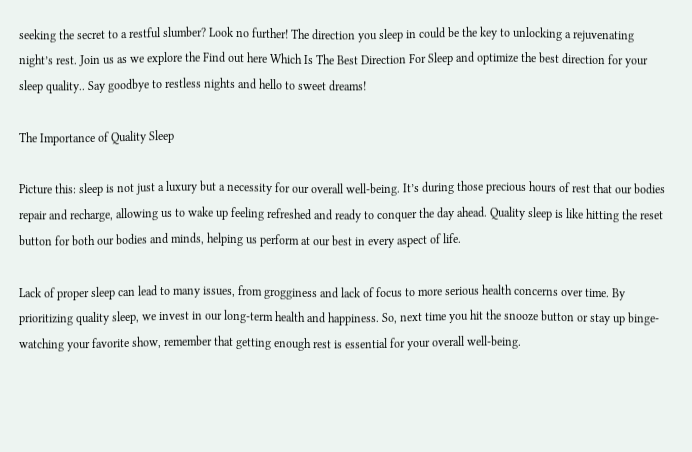seeking the secret to a restful slumber? Look no further! The direction you sleep in could be the key to unlocking a rejuvenating night’s rest. Join us as we explore the Find out here Which Is The Best Direction For Sleep and optimize the best direction for your sleep quality.. Say goodbye to restless nights and hello to sweet dreams!

The Importance of Quality Sleep

Picture this: sleep is not just a luxury but a necessity for our overall well-being. It’s during those precious hours of rest that our bodies repair and recharge, allowing us to wake up feeling refreshed and ready to conquer the day ahead. Quality sleep is like hitting the reset button for both our bodies and minds, helping us perform at our best in every aspect of life.

Lack of proper sleep can lead to many issues, from grogginess and lack of focus to more serious health concerns over time. By prioritizing quality sleep, we invest in our long-term health and happiness. So, next time you hit the snooze button or stay up binge-watching your favorite show, remember that getting enough rest is essential for your overall well-being.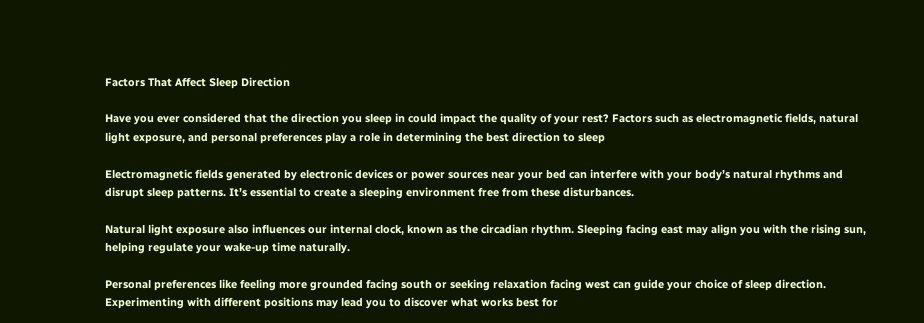Factors That Affect Sleep Direction

Have you ever considered that the direction you sleep in could impact the quality of your rest? Factors such as electromagnetic fields, natural light exposure, and personal preferences play a role in determining the best direction to sleep

Electromagnetic fields generated by electronic devices or power sources near your bed can interfere with your body’s natural rhythms and disrupt sleep patterns. It’s essential to create a sleeping environment free from these disturbances.

Natural light exposure also influences our internal clock, known as the circadian rhythm. Sleeping facing east may align you with the rising sun, helping regulate your wake-up time naturally.

Personal preferences like feeling more grounded facing south or seeking relaxation facing west can guide your choice of sleep direction. Experimenting with different positions may lead you to discover what works best for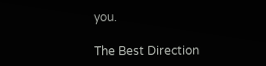you.

The Best Direction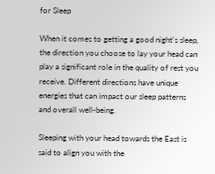for Sleep

When it comes to getting a good night’s sleep, the direction you choose to lay your head can play a significant role in the quality of rest you receive. Different directions have unique energies that can impact our sleep patterns and overall well-being.

Sleeping with your head towards the East is said to align you with the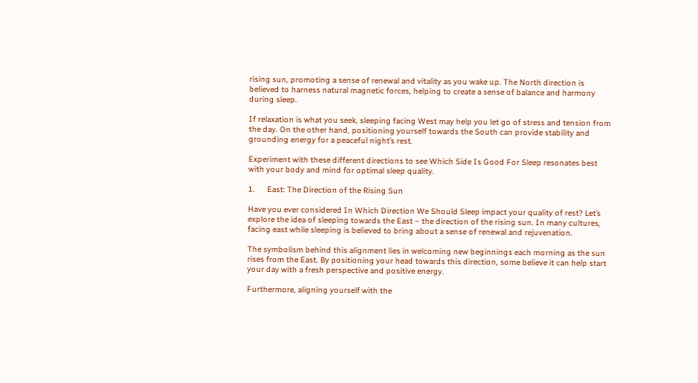rising sun, promoting a sense of renewal and vitality as you wake up. The North direction is believed to harness natural magnetic forces, helping to create a sense of balance and harmony during sleep.

If relaxation is what you seek, sleeping facing West may help you let go of stress and tension from the day. On the other hand, positioning yourself towards the South can provide stability and grounding energy for a peaceful night’s rest.

Experiment with these different directions to see Which Side Is Good For Sleep resonates best with your body and mind for optimal sleep quality.

1.      East: The Direction of the Rising Sun

Have you ever considered In Which Direction We Should Sleep impact your quality of rest? Let’s explore the idea of sleeping towards the East – the direction of the rising sun. In many cultures, facing east while sleeping is believed to bring about a sense of renewal and rejuvenation.

The symbolism behind this alignment lies in welcoming new beginnings each morning as the sun rises from the East. By positioning your head towards this direction, some believe it can help start your day with a fresh perspective and positive energy.

Furthermore, aligning yourself with the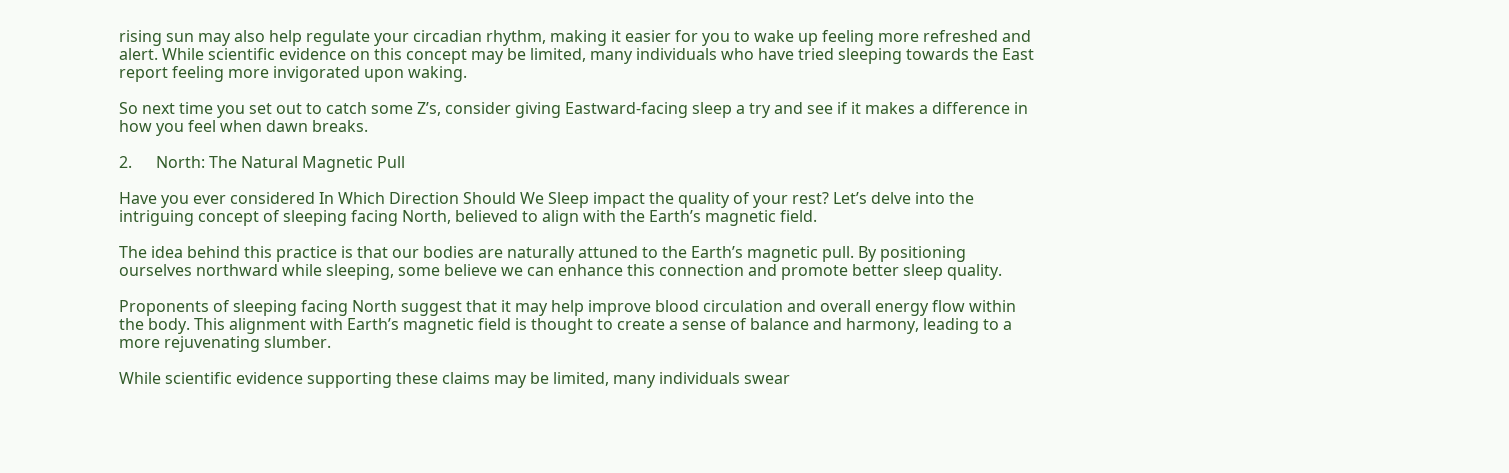rising sun may also help regulate your circadian rhythm, making it easier for you to wake up feeling more refreshed and alert. While scientific evidence on this concept may be limited, many individuals who have tried sleeping towards the East report feeling more invigorated upon waking.

So next time you set out to catch some Z’s, consider giving Eastward-facing sleep a try and see if it makes a difference in how you feel when dawn breaks.

2.      North: The Natural Magnetic Pull

Have you ever considered In Which Direction Should We Sleep impact the quality of your rest? Let’s delve into the intriguing concept of sleeping facing North, believed to align with the Earth’s magnetic field.

The idea behind this practice is that our bodies are naturally attuned to the Earth’s magnetic pull. By positioning ourselves northward while sleeping, some believe we can enhance this connection and promote better sleep quality.

Proponents of sleeping facing North suggest that it may help improve blood circulation and overall energy flow within the body. This alignment with Earth’s magnetic field is thought to create a sense of balance and harmony, leading to a more rejuvenating slumber.

While scientific evidence supporting these claims may be limited, many individuals swear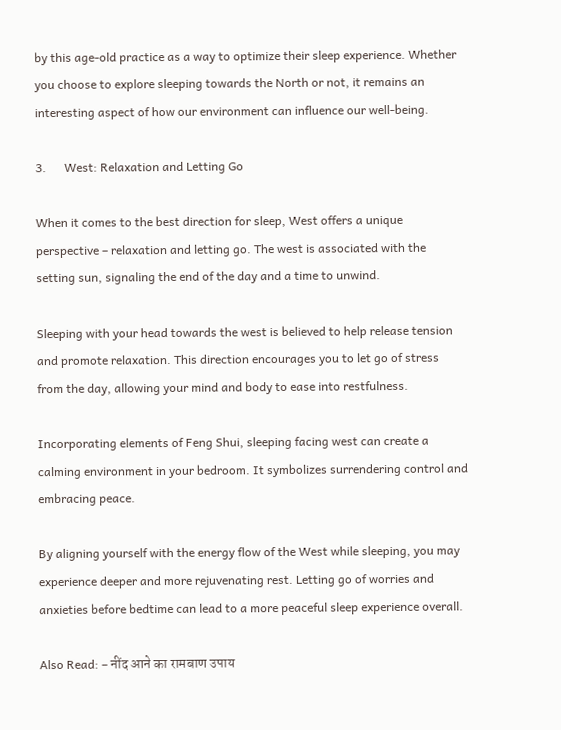by this age-old practice as a way to optimize their sleep experience. Whether you choose to explore sleeping towards the North or not, it remains an interesting aspect of how our environment can influence our well-being.

3.      West: Relaxation and Letting Go

When it comes to the best direction for sleep, West offers a unique perspective – relaxation and letting go. The west is associated with the setting sun, signaling the end of the day and a time to unwind.

Sleeping with your head towards the west is believed to help release tension and promote relaxation. This direction encourages you to let go of stress from the day, allowing your mind and body to ease into restfulness.

Incorporating elements of Feng Shui, sleeping facing west can create a calming environment in your bedroom. It symbolizes surrendering control and embracing peace.

By aligning yourself with the energy flow of the West while sleeping, you may experience deeper and more rejuvenating rest. Letting go of worries and anxieties before bedtime can lead to a more peaceful sleep experience overall.

Also Read: – नींद आने का रामबाण उपाय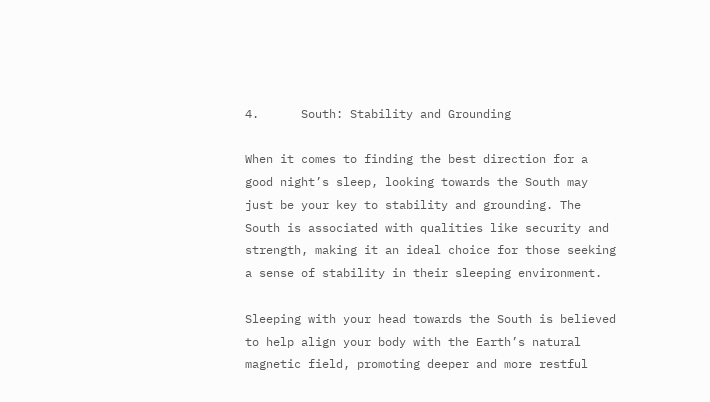4.      South: Stability and Grounding

When it comes to finding the best direction for a good night’s sleep, looking towards the South may just be your key to stability and grounding. The South is associated with qualities like security and strength, making it an ideal choice for those seeking a sense of stability in their sleeping environment.

Sleeping with your head towards the South is believed to help align your body with the Earth’s natural magnetic field, promoting deeper and more restful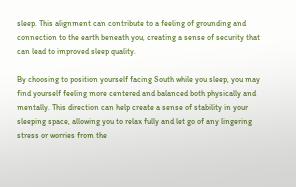sleep. This alignment can contribute to a feeling of grounding and connection to the earth beneath you, creating a sense of security that can lead to improved sleep quality.

By choosing to position yourself facing South while you sleep, you may find yourself feeling more centered and balanced both physically and mentally. This direction can help create a sense of stability in your sleeping space, allowing you to relax fully and let go of any lingering stress or worries from the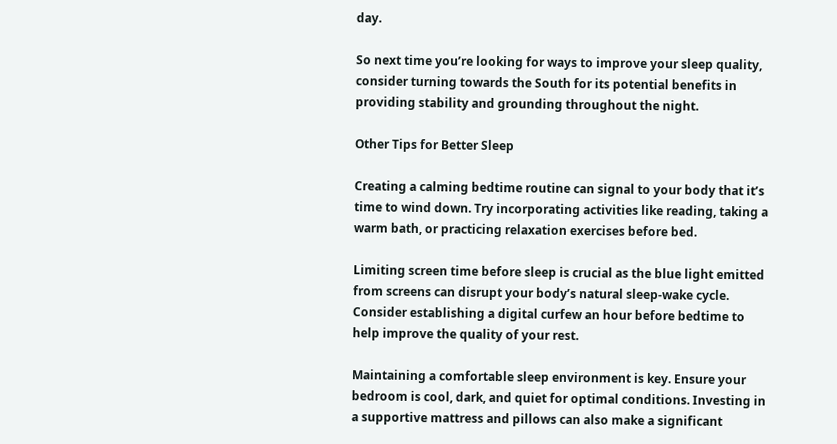day.

So next time you’re looking for ways to improve your sleep quality, consider turning towards the South for its potential benefits in providing stability and grounding throughout the night.

Other Tips for Better Sleep

Creating a calming bedtime routine can signal to your body that it’s time to wind down. Try incorporating activities like reading, taking a warm bath, or practicing relaxation exercises before bed.

Limiting screen time before sleep is crucial as the blue light emitted from screens can disrupt your body’s natural sleep-wake cycle. Consider establishing a digital curfew an hour before bedtime to help improve the quality of your rest.

Maintaining a comfortable sleep environment is key. Ensure your bedroom is cool, dark, and quiet for optimal conditions. Investing in a supportive mattress and pillows can also make a significant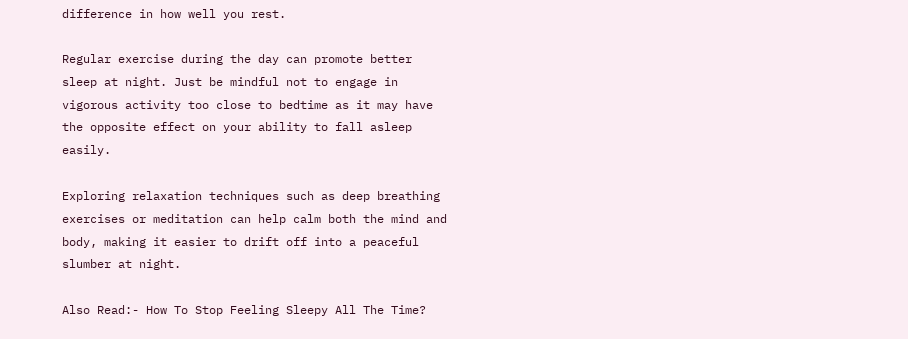difference in how well you rest.

Regular exercise during the day can promote better sleep at night. Just be mindful not to engage in vigorous activity too close to bedtime as it may have the opposite effect on your ability to fall asleep easily.

Exploring relaxation techniques such as deep breathing exercises or meditation can help calm both the mind and body, making it easier to drift off into a peaceful slumber at night.

Also Read:- How To Stop Feeling Sleepy All The Time?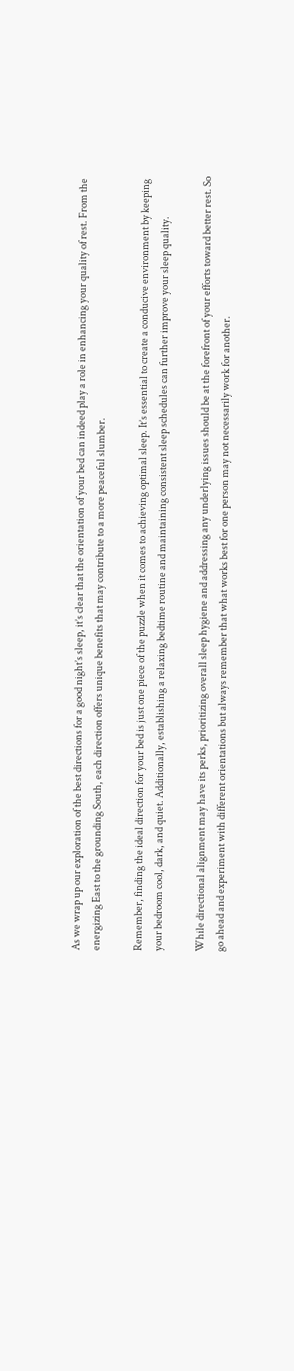As we wrap up our exploration of the best directions for a good night’s sleep, it’s clear that the orientation of your bed can indeed play a role in enhancing your quality of rest. From the energizing East to the grounding South, each direction offers unique benefits that may contribute to a more peaceful slumber.

Remember, finding the ideal direction for your bed is just one piece of the puzzle when it comes to achieving optimal sleep. It’s essential to create a conducive environment by keeping your bedroom cool, dark, and quiet. Additionally, establishing a relaxing bedtime routine and maintaining consistent sleep schedules can further improve your sleep quality.

While directional alignment may have its perks, prioritizing overall sleep hygiene and addressing any underlying issues should be at the forefront of your efforts toward better rest. So go ahead and experiment with different orientations but always remember that what works best for one person may not necessarily work for another.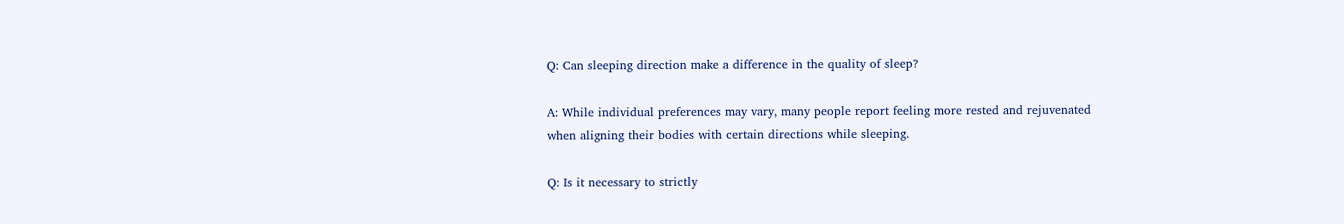Q: Can sleeping direction make a difference in the quality of sleep?

A: While individual preferences may vary, many people report feeling more rested and rejuvenated when aligning their bodies with certain directions while sleeping.

Q: Is it necessary to strictly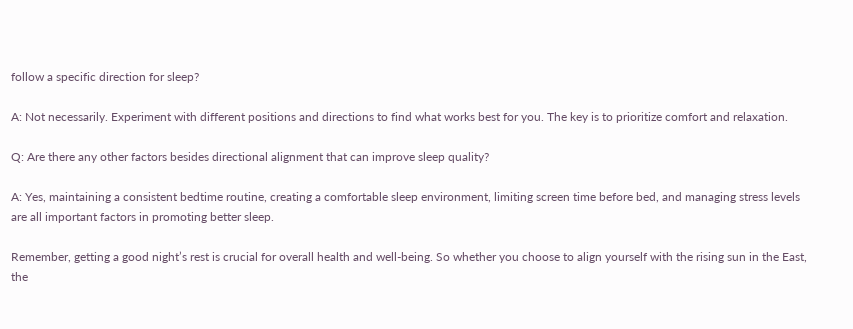follow a specific direction for sleep?

A: Not necessarily. Experiment with different positions and directions to find what works best for you. The key is to prioritize comfort and relaxation.

Q: Are there any other factors besides directional alignment that can improve sleep quality?

A: Yes, maintaining a consistent bedtime routine, creating a comfortable sleep environment, limiting screen time before bed, and managing stress levels are all important factors in promoting better sleep.

Remember, getting a good night’s rest is crucial for overall health and well-being. So whether you choose to align yourself with the rising sun in the East, the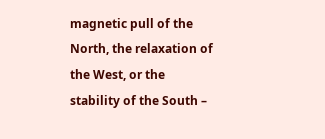magnetic pull of the North, the relaxation of the West, or the stability of the South –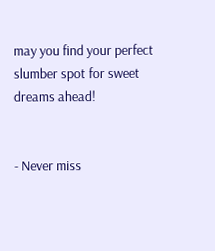may you find your perfect slumber spot for sweet dreams ahead!


- Never miss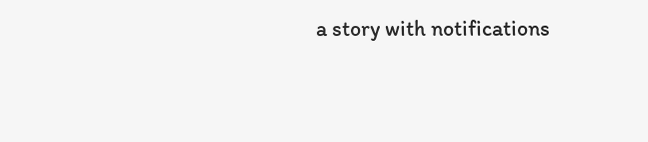a story with notifications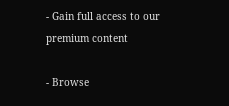- Gain full access to our premium content

- Browse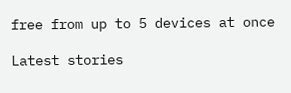free from up to 5 devices at once

Latest stories